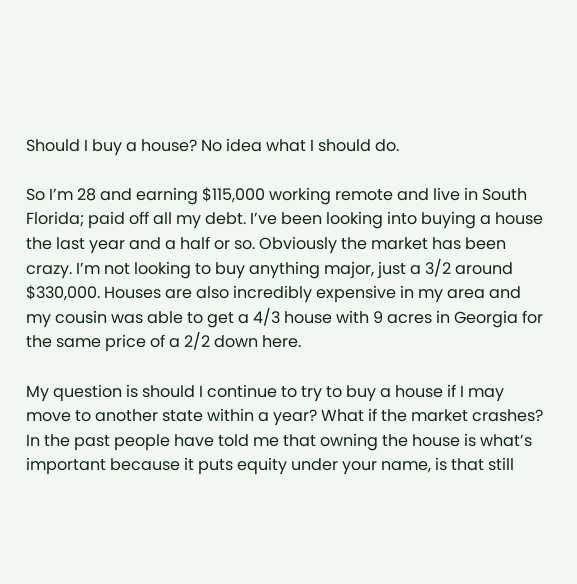Should I buy a house? No idea what I should do.

So I’m 28 and earning $115,000 working remote and live in South Florida; paid off all my debt. I’ve been looking into buying a house the last year and a half or so. Obviously the market has been crazy. I’m not looking to buy anything major, just a 3/2 around $330,000. Houses are also incredibly expensive in my area and my cousin was able to get a 4/3 house with 9 acres in Georgia for the same price of a 2/2 down here.

My question is should I continue to try to buy a house if I may move to another state within a year? What if the market crashes? In the past people have told me that owning the house is what’s important because it puts equity under your name, is that still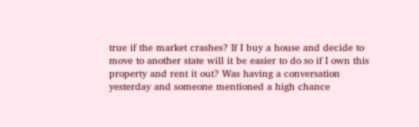true if the market crashes? If I buy a house and decide to move to another state will it be easier to do so if I own this property and rent it out? Was having a conversation yesterday and someone mentioned a high chance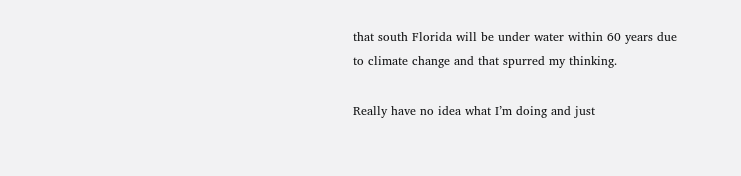that south Florida will be under water within 60 years due to climate change and that spurred my thinking.

Really have no idea what I’m doing and just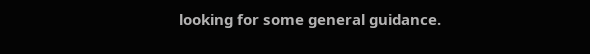looking for some general guidance.